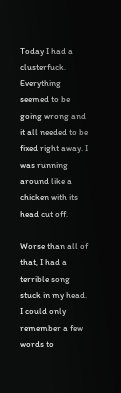Today I had a clusterfuck. Everything seemed to be going wrong and it all needed to be fixed right away. I was running around like a chicken with its head cut off.

Worse than all of that, I had a terrible song stuck in my head. I could only remember a few words to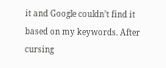it and Google couldn’t find it based on my keywords. After cursing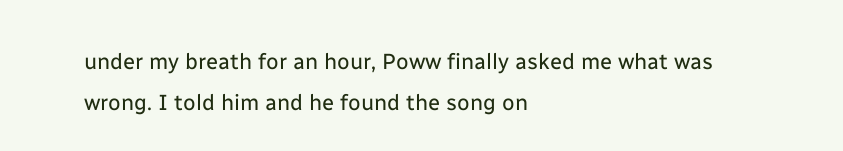under my breath for an hour, Poww finally asked me what was wrong. I told him and he found the song on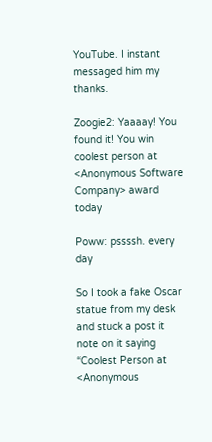YouTube. I instant messaged him my thanks.

Zoogie2: Yaaaay! You found it! You win coolest person at <Anonymous Software Company> award today

Poww: pssssh. every day

So I took a fake Oscar statue from my desk and stuck a post it note on it saying “Coolest Person at <Anonymous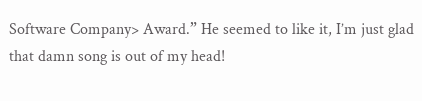Software Company> Award.” He seemed to like it, I’m just glad that damn song is out of my head!